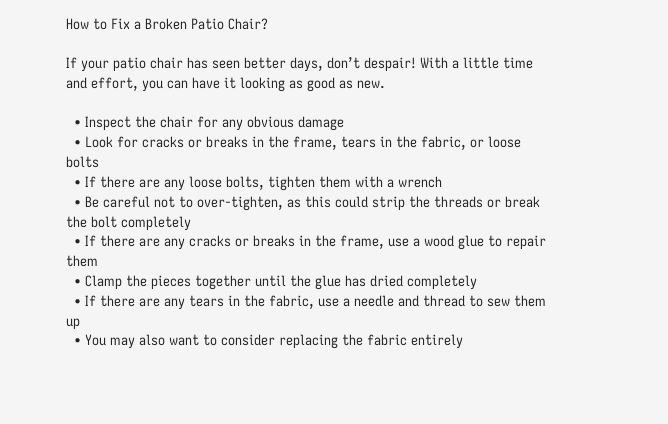How to Fix a Broken Patio Chair?

If your patio chair has seen better days, don’t despair! With a little time and effort, you can have it looking as good as new.

  • Inspect the chair for any obvious damage
  • Look for cracks or breaks in the frame, tears in the fabric, or loose bolts
  • If there are any loose bolts, tighten them with a wrench
  • Be careful not to over-tighten, as this could strip the threads or break the bolt completely
  • If there are any cracks or breaks in the frame, use a wood glue to repair them
  • Clamp the pieces together until the glue has dried completely
  • If there are any tears in the fabric, use a needle and thread to sew them up
  • You may also want to consider replacing the fabric entirely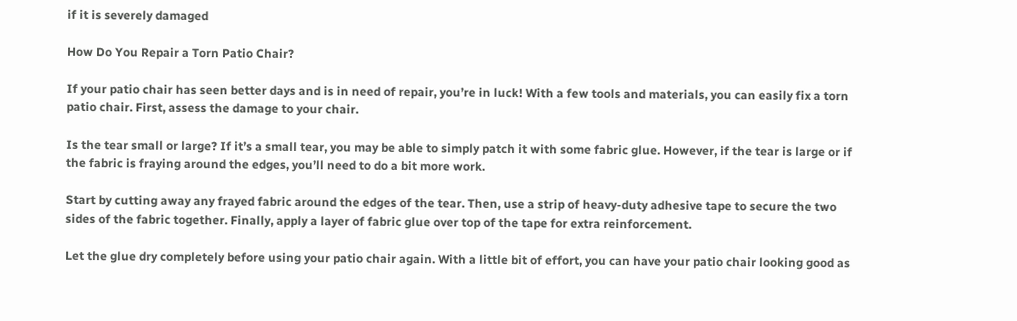if it is severely damaged

How Do You Repair a Torn Patio Chair?

If your patio chair has seen better days and is in need of repair, you’re in luck! With a few tools and materials, you can easily fix a torn patio chair. First, assess the damage to your chair.

Is the tear small or large? If it’s a small tear, you may be able to simply patch it with some fabric glue. However, if the tear is large or if the fabric is fraying around the edges, you’ll need to do a bit more work.

Start by cutting away any frayed fabric around the edges of the tear. Then, use a strip of heavy-duty adhesive tape to secure the two sides of the fabric together. Finally, apply a layer of fabric glue over top of the tape for extra reinforcement.

Let the glue dry completely before using your patio chair again. With a little bit of effort, you can have your patio chair looking good as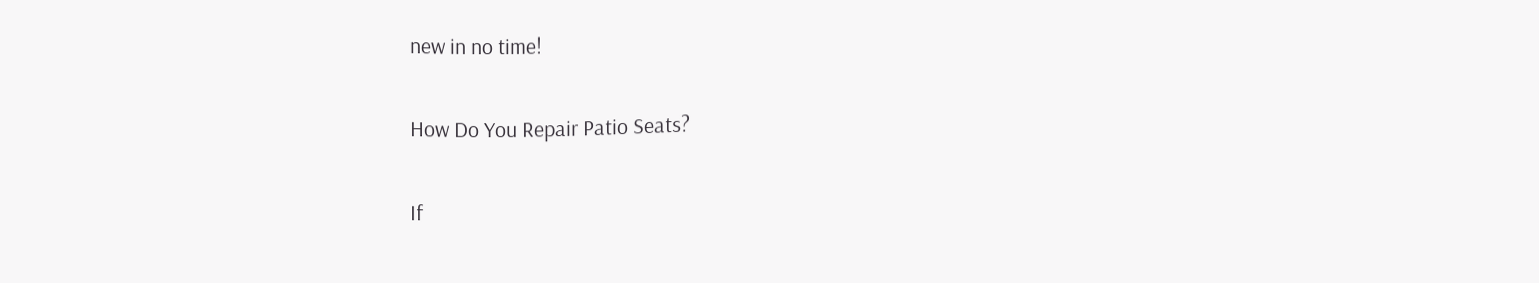new in no time!

How Do You Repair Patio Seats?

If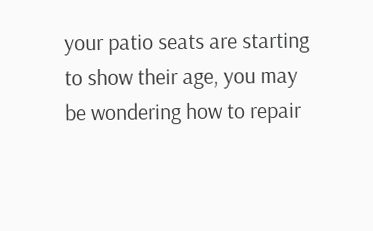your patio seats are starting to show their age, you may be wondering how to repair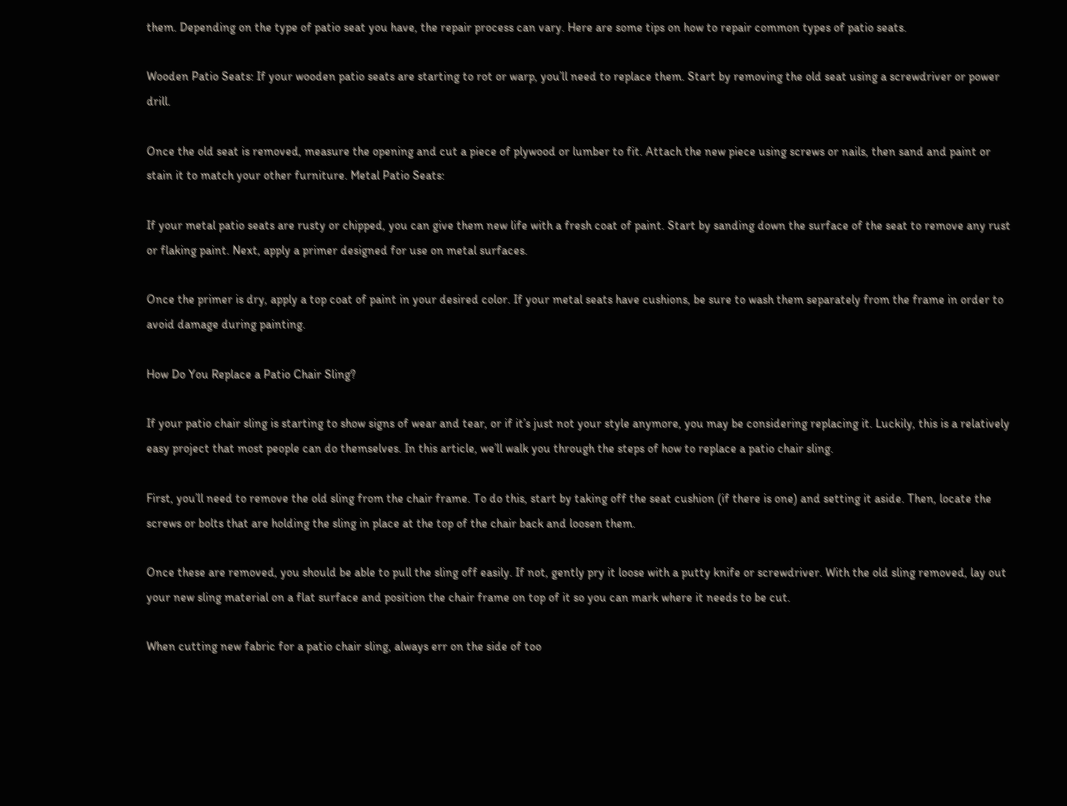them. Depending on the type of patio seat you have, the repair process can vary. Here are some tips on how to repair common types of patio seats.

Wooden Patio Seats: If your wooden patio seats are starting to rot or warp, you’ll need to replace them. Start by removing the old seat using a screwdriver or power drill.

Once the old seat is removed, measure the opening and cut a piece of plywood or lumber to fit. Attach the new piece using screws or nails, then sand and paint or stain it to match your other furniture. Metal Patio Seats:

If your metal patio seats are rusty or chipped, you can give them new life with a fresh coat of paint. Start by sanding down the surface of the seat to remove any rust or flaking paint. Next, apply a primer designed for use on metal surfaces.

Once the primer is dry, apply a top coat of paint in your desired color. If your metal seats have cushions, be sure to wash them separately from the frame in order to avoid damage during painting.

How Do You Replace a Patio Chair Sling?

If your patio chair sling is starting to show signs of wear and tear, or if it’s just not your style anymore, you may be considering replacing it. Luckily, this is a relatively easy project that most people can do themselves. In this article, we’ll walk you through the steps of how to replace a patio chair sling.

First, you’ll need to remove the old sling from the chair frame. To do this, start by taking off the seat cushion (if there is one) and setting it aside. Then, locate the screws or bolts that are holding the sling in place at the top of the chair back and loosen them.

Once these are removed, you should be able to pull the sling off easily. If not, gently pry it loose with a putty knife or screwdriver. With the old sling removed, lay out your new sling material on a flat surface and position the chair frame on top of it so you can mark where it needs to be cut.

When cutting new fabric for a patio chair sling, always err on the side of too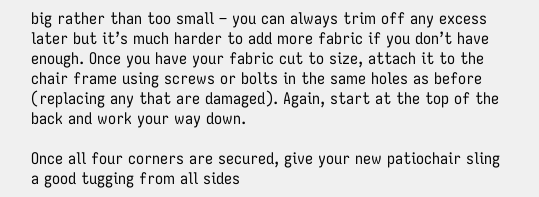big rather than too small – you can always trim off any excess later but it’s much harder to add more fabric if you don’t have enough. Once you have your fabric cut to size, attach it to the chair frame using screws or bolts in the same holes as before (replacing any that are damaged). Again, start at the top of the back and work your way down.

Once all four corners are secured, give your new patiochair sling a good tugging from all sides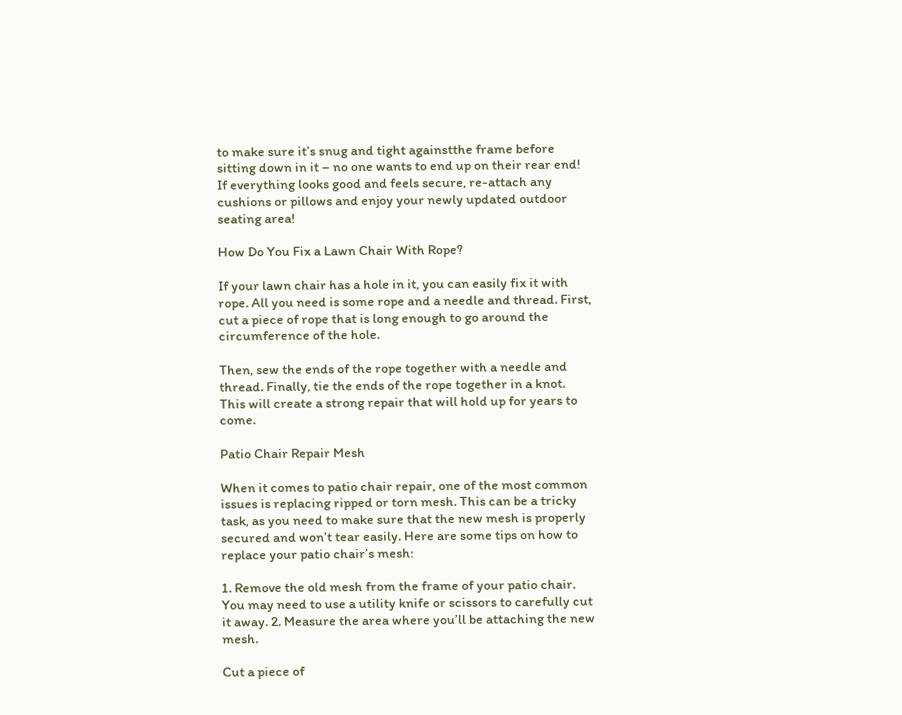to make sure it’s snug and tight againstthe frame before sitting down in it – no one wants to end up on their rear end! If everything looks good and feels secure, re-attach any cushions or pillows and enjoy your newly updated outdoor seating area!

How Do You Fix a Lawn Chair With Rope?

If your lawn chair has a hole in it, you can easily fix it with rope. All you need is some rope and a needle and thread. First, cut a piece of rope that is long enough to go around the circumference of the hole.

Then, sew the ends of the rope together with a needle and thread. Finally, tie the ends of the rope together in a knot. This will create a strong repair that will hold up for years to come.

Patio Chair Repair Mesh

When it comes to patio chair repair, one of the most common issues is replacing ripped or torn mesh. This can be a tricky task, as you need to make sure that the new mesh is properly secured and won’t tear easily. Here are some tips on how to replace your patio chair’s mesh:

1. Remove the old mesh from the frame of your patio chair. You may need to use a utility knife or scissors to carefully cut it away. 2. Measure the area where you’ll be attaching the new mesh.

Cut a piece of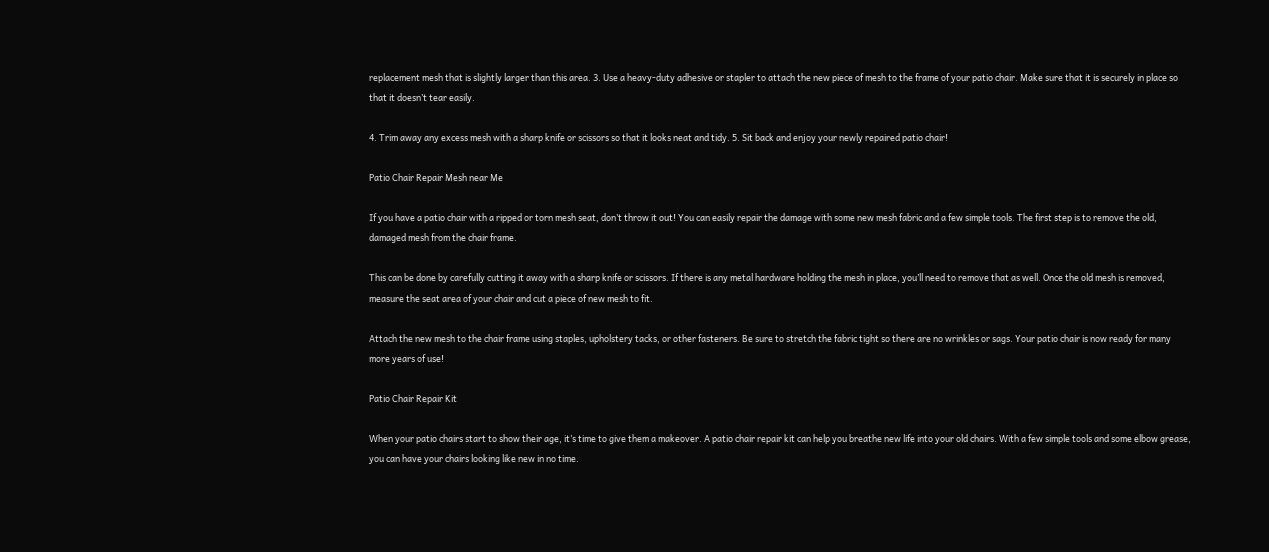replacement mesh that is slightly larger than this area. 3. Use a heavy-duty adhesive or stapler to attach the new piece of mesh to the frame of your patio chair. Make sure that it is securely in place so that it doesn’t tear easily.

4. Trim away any excess mesh with a sharp knife or scissors so that it looks neat and tidy. 5. Sit back and enjoy your newly repaired patio chair!

Patio Chair Repair Mesh near Me

If you have a patio chair with a ripped or torn mesh seat, don’t throw it out! You can easily repair the damage with some new mesh fabric and a few simple tools. The first step is to remove the old, damaged mesh from the chair frame.

This can be done by carefully cutting it away with a sharp knife or scissors. If there is any metal hardware holding the mesh in place, you’ll need to remove that as well. Once the old mesh is removed, measure the seat area of your chair and cut a piece of new mesh to fit.

Attach the new mesh to the chair frame using staples, upholstery tacks, or other fasteners. Be sure to stretch the fabric tight so there are no wrinkles or sags. Your patio chair is now ready for many more years of use!

Patio Chair Repair Kit

When your patio chairs start to show their age, it’s time to give them a makeover. A patio chair repair kit can help you breathe new life into your old chairs. With a few simple tools and some elbow grease, you can have your chairs looking like new in no time.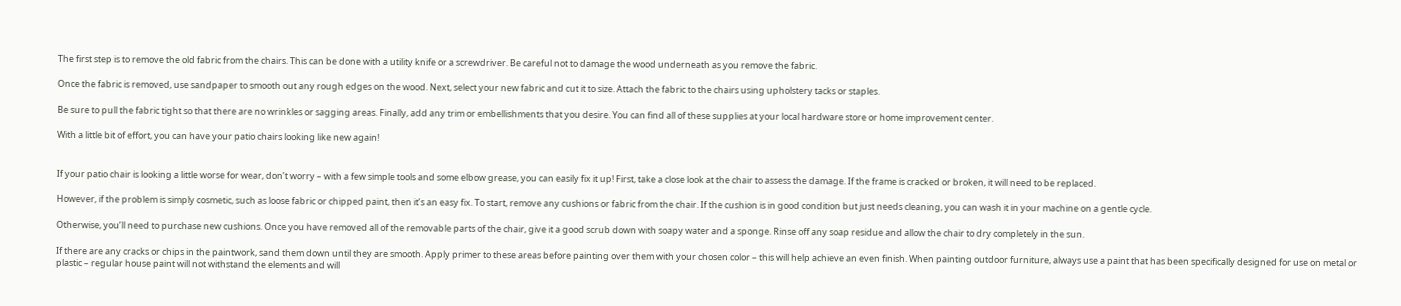The first step is to remove the old fabric from the chairs. This can be done with a utility knife or a screwdriver. Be careful not to damage the wood underneath as you remove the fabric.

Once the fabric is removed, use sandpaper to smooth out any rough edges on the wood. Next, select your new fabric and cut it to size. Attach the fabric to the chairs using upholstery tacks or staples.

Be sure to pull the fabric tight so that there are no wrinkles or sagging areas. Finally, add any trim or embellishments that you desire. You can find all of these supplies at your local hardware store or home improvement center.

With a little bit of effort, you can have your patio chairs looking like new again!


If your patio chair is looking a little worse for wear, don’t worry – with a few simple tools and some elbow grease, you can easily fix it up! First, take a close look at the chair to assess the damage. If the frame is cracked or broken, it will need to be replaced.

However, if the problem is simply cosmetic, such as loose fabric or chipped paint, then it’s an easy fix. To start, remove any cushions or fabric from the chair. If the cushion is in good condition but just needs cleaning, you can wash it in your machine on a gentle cycle.

Otherwise, you’ll need to purchase new cushions. Once you have removed all of the removable parts of the chair, give it a good scrub down with soapy water and a sponge. Rinse off any soap residue and allow the chair to dry completely in the sun.

If there are any cracks or chips in the paintwork, sand them down until they are smooth. Apply primer to these areas before painting over them with your chosen color – this will help achieve an even finish. When painting outdoor furniture, always use a paint that has been specifically designed for use on metal or plastic – regular house paint will not withstand the elements and will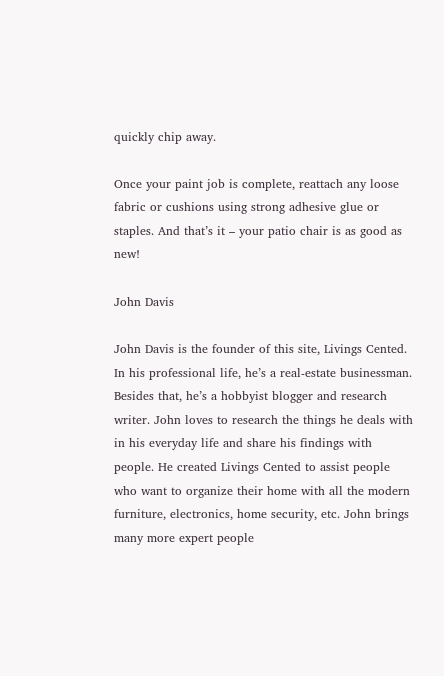quickly chip away.

Once your paint job is complete, reattach any loose fabric or cushions using strong adhesive glue or staples. And that’s it – your patio chair is as good as new!

John Davis

John Davis is the founder of this site, Livings Cented. In his professional life, he’s a real-estate businessman. Besides that, he’s a hobbyist blogger and research writer. John loves to research the things he deals with in his everyday life and share his findings with people. He created Livings Cented to assist people who want to organize their home with all the modern furniture, electronics, home security, etc. John brings many more expert people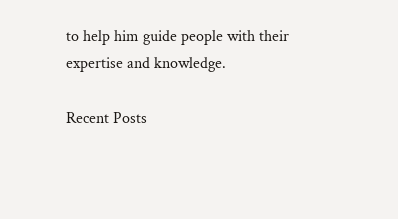to help him guide people with their expertise and knowledge.

Recent Posts